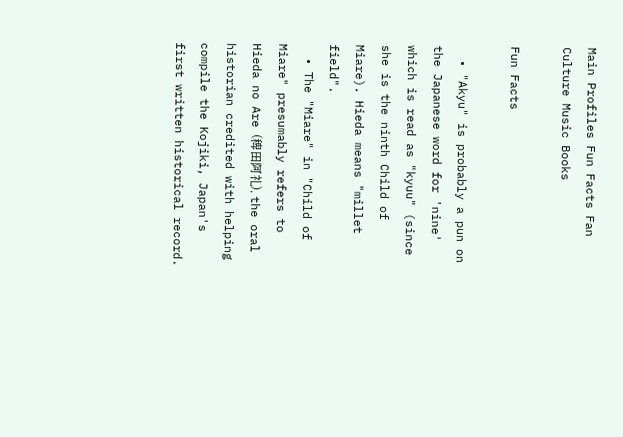Main Profiles Fun Facts Fan Culture Music Books

Fun Facts

  • "Akyu" is probably a pun on the Japanese word for 'nine' which is read as "kyuu" (since she is the ninth Child of Miare). Hieda means "millet field".
  • The "Miare" in "Child of Miare" presumably refers to Hieda no Are (稗田阿礼), the oral historian credited with helping compile the Kojiki, Japan's first written historical record.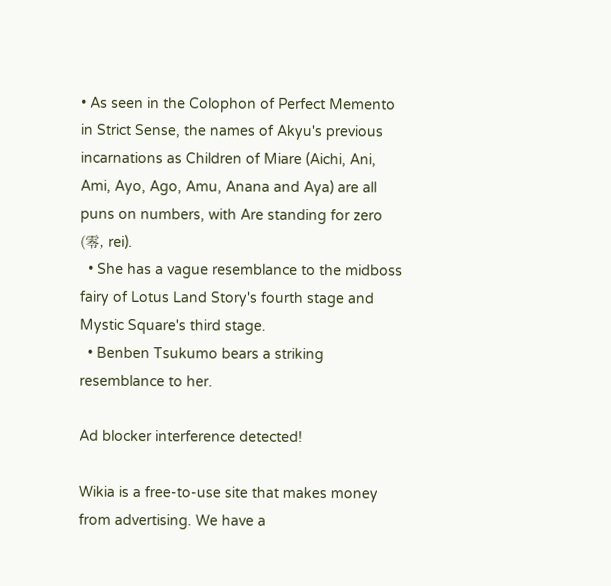• As seen in the Colophon of Perfect Memento in Strict Sense, the names of Akyu's previous incarnations as Children of Miare (Aichi, Ani, Ami, Ayo, Ago, Amu, Anana and Aya) are all puns on numbers, with Are standing for zero (零, rei).
  • She has a vague resemblance to the midboss fairy of Lotus Land Story's fourth stage and Mystic Square's third stage.
  • Benben Tsukumo bears a striking resemblance to her.

Ad blocker interference detected!

Wikia is a free-to-use site that makes money from advertising. We have a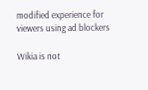modified experience for viewers using ad blockers

Wikia is not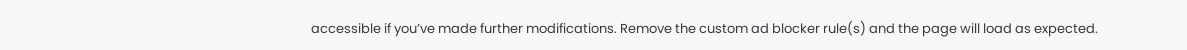accessible if you’ve made further modifications. Remove the custom ad blocker rule(s) and the page will load as expected.